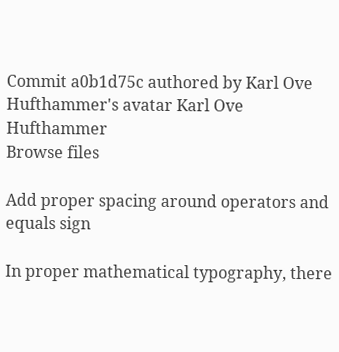Commit a0b1d75c authored by Karl Ove Hufthammer's avatar Karl Ove Hufthammer
Browse files

Add proper spacing around operators and equals sign

In proper mathematical typography, there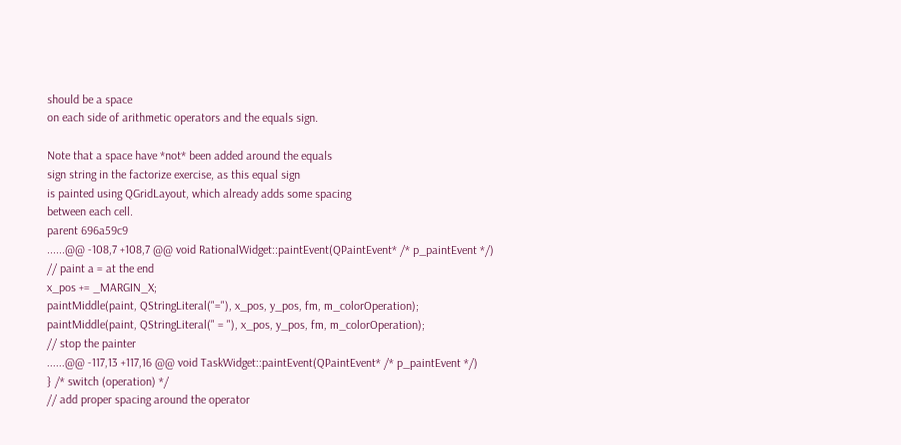should be a space
on each side of arithmetic operators and the equals sign.

Note that a space have *not* been added around the equals
sign string in the factorize exercise, as this equal sign
is painted using QGridLayout, which already adds some spacing
between each cell.
parent 696a59c9
......@@ -108,7 +108,7 @@ void RationalWidget::paintEvent(QPaintEvent* /* p_paintEvent */)
// paint a = at the end
x_pos += _MARGIN_X;
paintMiddle(paint, QStringLiteral("="), x_pos, y_pos, fm, m_colorOperation);
paintMiddle(paint, QStringLiteral(" = "), x_pos, y_pos, fm, m_colorOperation);
// stop the painter
......@@ -117,13 +117,16 @@ void TaskWidget::paintEvent(QPaintEvent* /* p_paintEvent */)
} /* switch (operation) */
// add proper spacing around the operator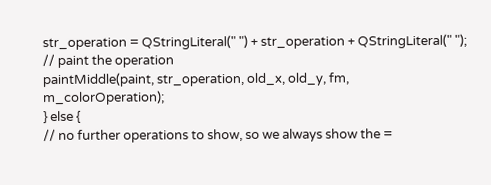str_operation = QStringLiteral(" ") + str_operation + QStringLiteral(" ");
// paint the operation
paintMiddle(paint, str_operation, old_x, old_y, fm, m_colorOperation);
} else {
// no further operations to show, so we always show the =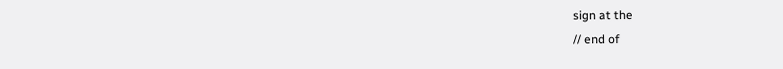sign at the
// end of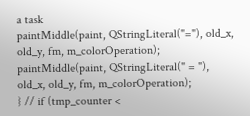a task
paintMiddle(paint, QStringLiteral("="), old_x, old_y, fm, m_colorOperation);
paintMiddle(paint, QStringLiteral(" = "), old_x, old_y, fm, m_colorOperation);
} // if (tmp_counter <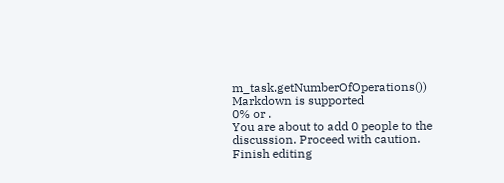m_task.getNumberOfOperations())
Markdown is supported
0% or .
You are about to add 0 people to the discussion. Proceed with caution.
Finish editing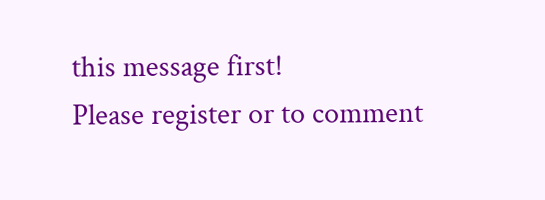this message first!
Please register or to comment